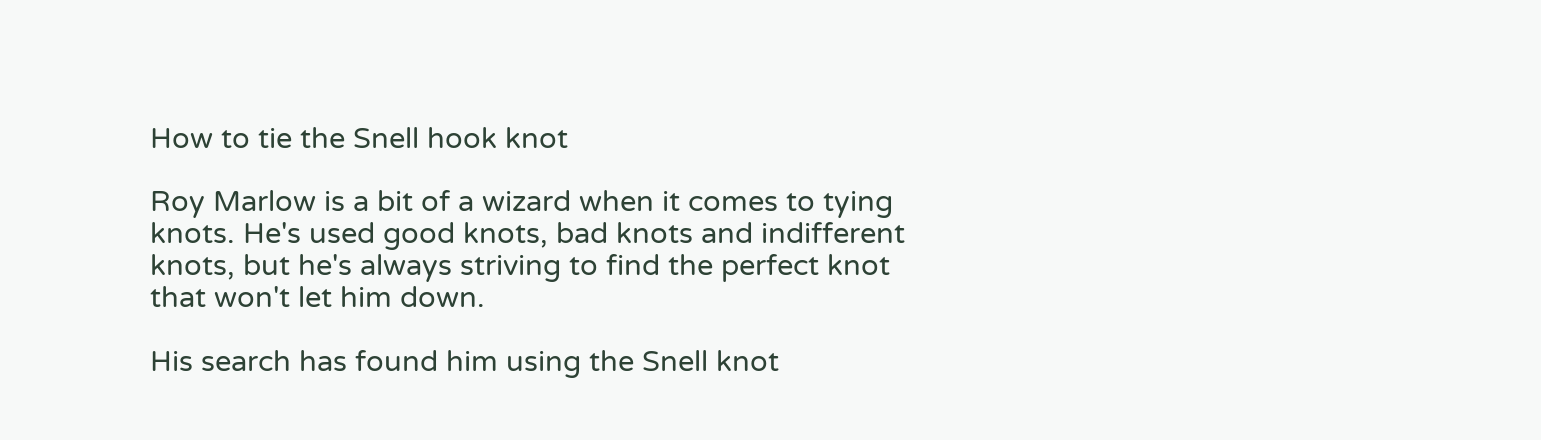How to tie the Snell hook knot

Roy Marlow is a bit of a wizard when it comes to tying knots. He's used good knots, bad knots and indifferent knots, but he's always striving to find the perfect knot that won't let him down.

His search has found him using the Snell knot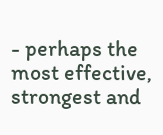- perhaps the most effective, strongest and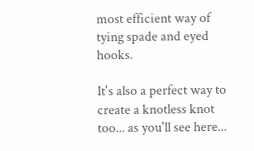most efficient way of tying spade and eyed hooks.

It's also a perfect way to create a knotless knot too... as you'll see here...